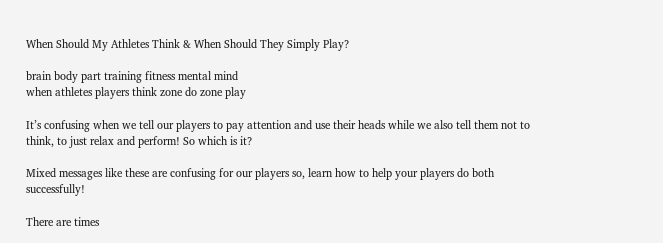When Should My Athletes Think & When Should They Simply Play?

brain body part training fitness mental mind
when athletes players think zone do zone play

It’s confusing when we tell our players to pay attention and use their heads while we also tell them not to think, to just relax and perform! So which is it?

Mixed messages like these are confusing for our players so, learn how to help your players do both successfully!

There are times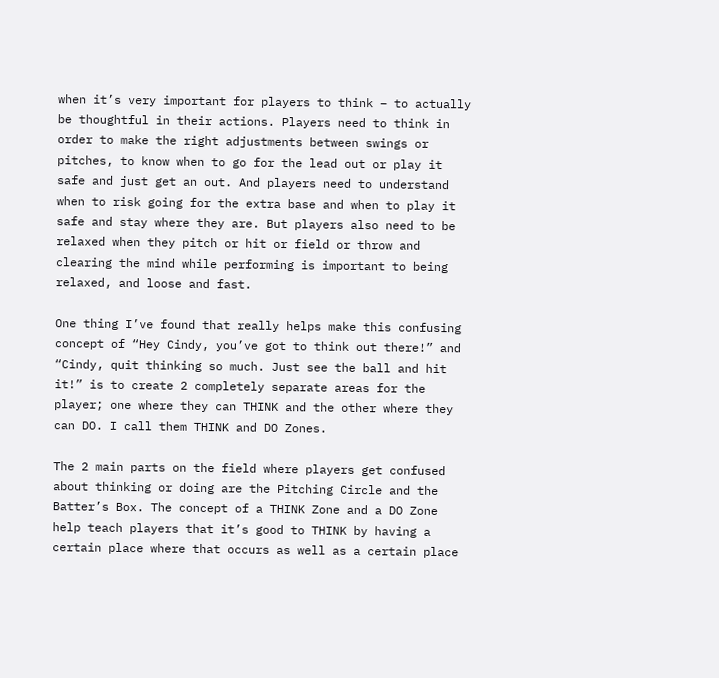when it’s very important for players to think – to actually be thoughtful in their actions. Players need to think in order to make the right adjustments between swings or pitches, to know when to go for the lead out or play it safe and just get an out. And players need to understand when to risk going for the extra base and when to play it safe and stay where they are. But players also need to be relaxed when they pitch or hit or field or throw and clearing the mind while performing is important to being relaxed, and loose and fast.

One thing I’ve found that really helps make this confusing concept of “Hey Cindy, you’ve got to think out there!” and “Cindy, quit thinking so much. Just see the ball and hit it!” is to create 2 completely separate areas for the player; one where they can THINK and the other where they can DO. I call them THINK and DO Zones.

The 2 main parts on the field where players get confused about thinking or doing are the Pitching Circle and the Batter’s Box. The concept of a THINK Zone and a DO Zone help teach players that it’s good to THINK by having a certain place where that occurs as well as a certain place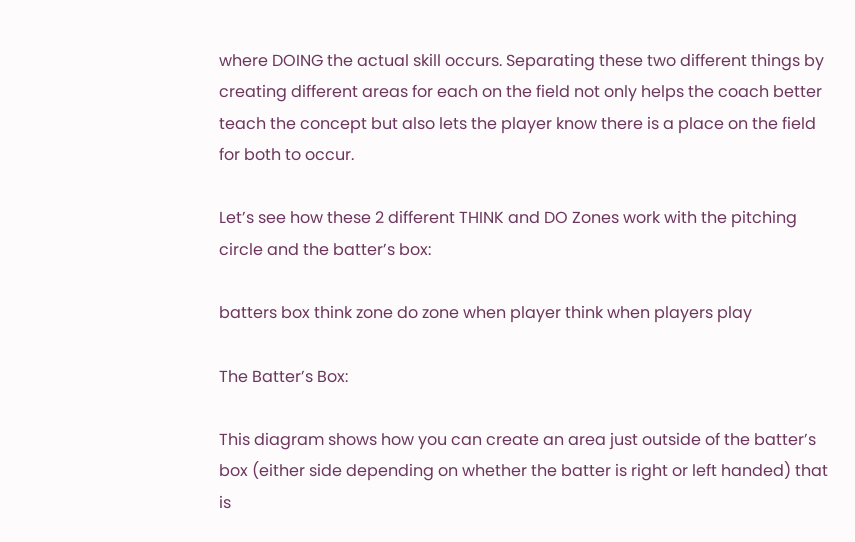where DOING the actual skill occurs. Separating these two different things by creating different areas for each on the field not only helps the coach better teach the concept but also lets the player know there is a place on the field for both to occur.

Let’s see how these 2 different THINK and DO Zones work with the pitching circle and the batter’s box:

batters box think zone do zone when player think when players play

The Batter’s Box:

This diagram shows how you can create an area just outside of the batter’s box (either side depending on whether the batter is right or left handed) that is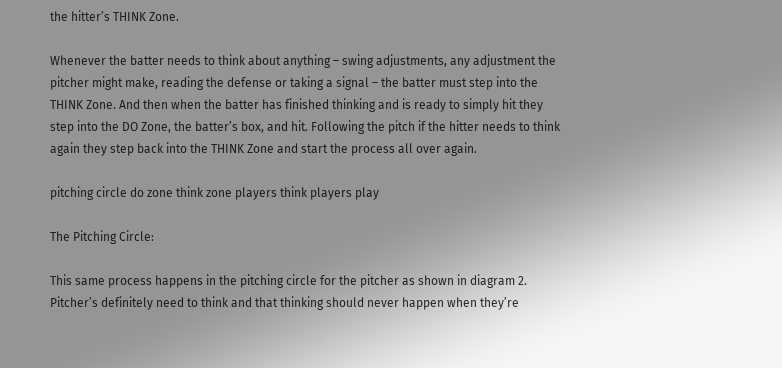the hitter’s THINK Zone.

Whenever the batter needs to think about anything – swing adjustments, any adjustment the pitcher might make, reading the defense or taking a signal – the batter must step into the THINK Zone. And then when the batter has finished thinking and is ready to simply hit they step into the DO Zone, the batter’s box, and hit. Following the pitch if the hitter needs to think again they step back into the THINK Zone and start the process all over again.

pitching circle do zone think zone players think players play

The Pitching Circle:

This same process happens in the pitching circle for the pitcher as shown in diagram 2. Pitcher’s definitely need to think and that thinking should never happen when they’re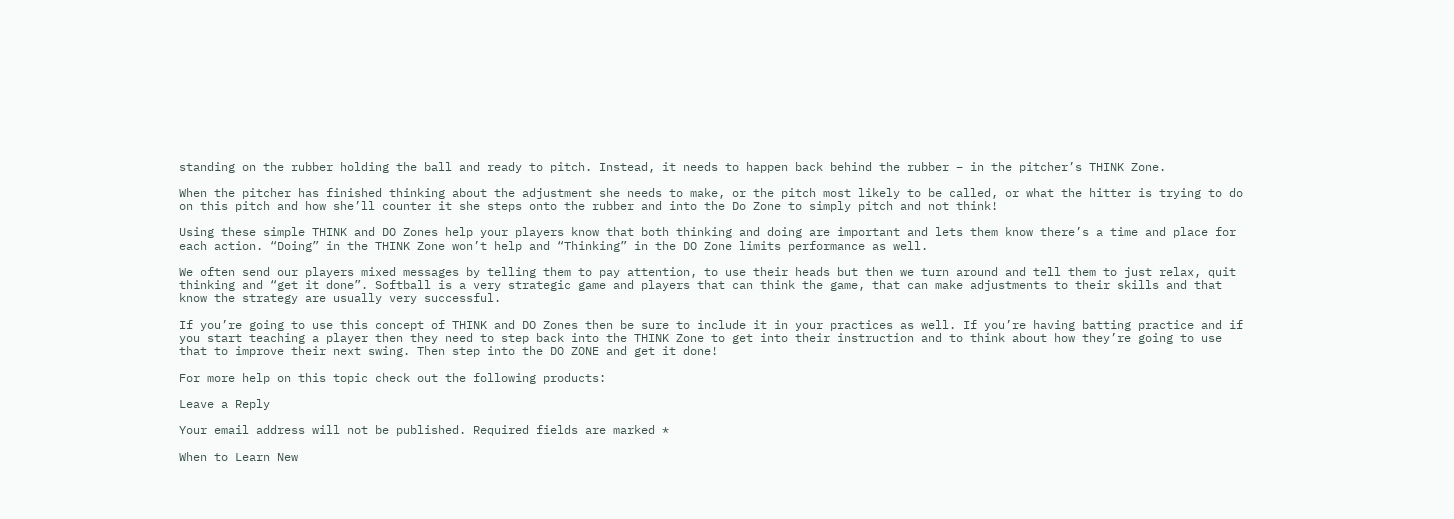standing on the rubber holding the ball and ready to pitch. Instead, it needs to happen back behind the rubber – in the pitcher’s THINK Zone.

When the pitcher has finished thinking about the adjustment she needs to make, or the pitch most likely to be called, or what the hitter is trying to do on this pitch and how she’ll counter it she steps onto the rubber and into the Do Zone to simply pitch and not think!

Using these simple THINK and DO Zones help your players know that both thinking and doing are important and lets them know there’s a time and place for each action. “Doing” in the THINK Zone won’t help and “Thinking” in the DO Zone limits performance as well.

We often send our players mixed messages by telling them to pay attention, to use their heads but then we turn around and tell them to just relax, quit thinking and “get it done”. Softball is a very strategic game and players that can think the game, that can make adjustments to their skills and that know the strategy are usually very successful.

If you’re going to use this concept of THINK and DO Zones then be sure to include it in your practices as well. If you’re having batting practice and if you start teaching a player then they need to step back into the THINK Zone to get into their instruction and to think about how they’re going to use that to improve their next swing. Then step into the DO ZONE and get it done!

For more help on this topic check out the following products:

Leave a Reply

Your email address will not be published. Required fields are marked *

When to Learn New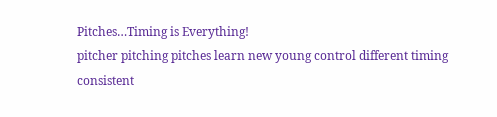Pitches…Timing is Everything!
pitcher pitching pitches learn new young control different timing consistent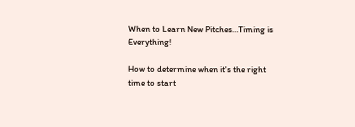When to Learn New Pitches…Timing is Everything!

How to determine when it's the right time to start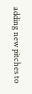adding new pitches to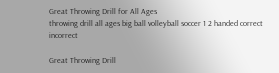Great Throwing Drill for All Ages
throwing drill all ages big ball volleyball soccer 1 2 handed correct incorrect

Great Throwing Drill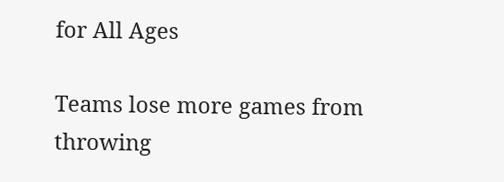for All Ages

Teams lose more games from throwing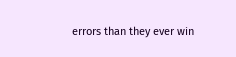errors than they ever win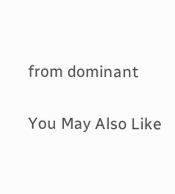from dominant

You May Also Like